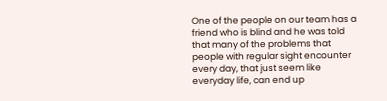One of the people on our team has a friend who is blind and he was told that many of the problems that people with regular sight encounter every day, that just seem like everyday life, can end up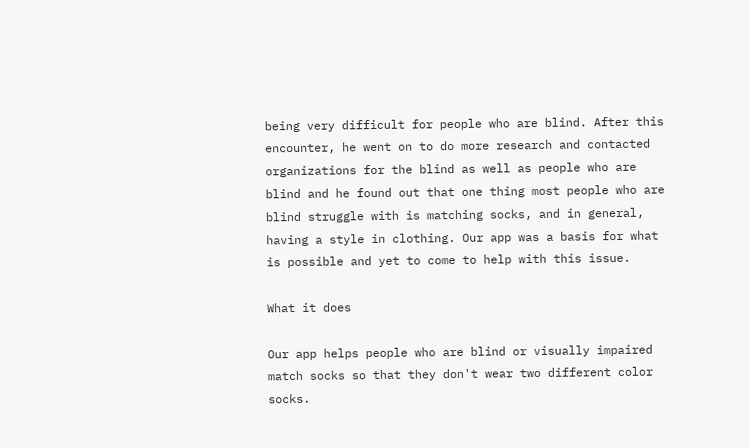being very difficult for people who are blind. After this encounter, he went on to do more research and contacted organizations for the blind as well as people who are blind and he found out that one thing most people who are blind struggle with is matching socks, and in general, having a style in clothing. Our app was a basis for what is possible and yet to come to help with this issue.

What it does

Our app helps people who are blind or visually impaired match socks so that they don't wear two different color socks.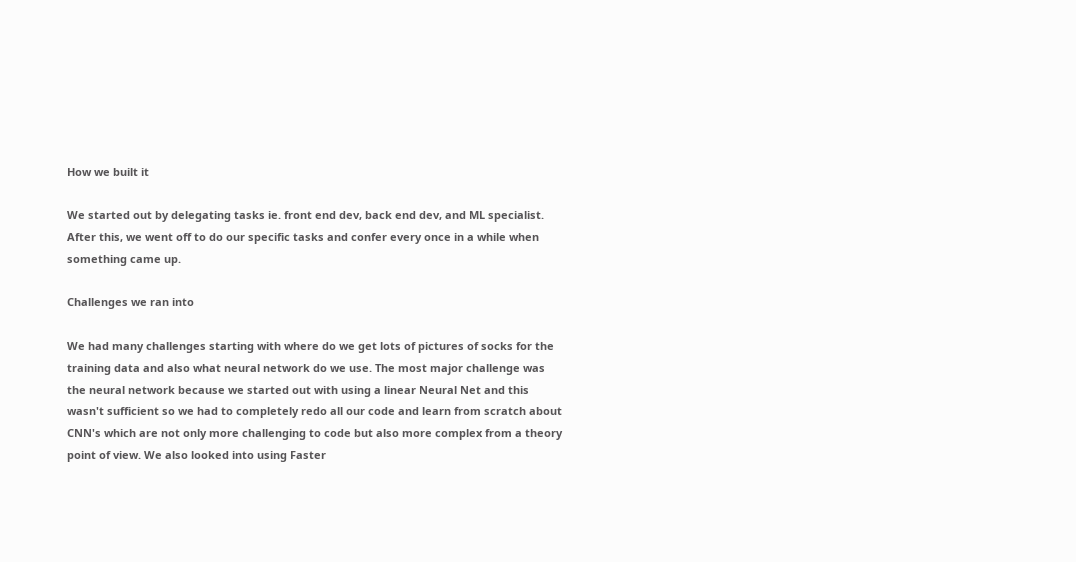How we built it

We started out by delegating tasks ie. front end dev, back end dev, and ML specialist. After this, we went off to do our specific tasks and confer every once in a while when something came up.

Challenges we ran into

We had many challenges starting with where do we get lots of pictures of socks for the training data and also what neural network do we use. The most major challenge was the neural network because we started out with using a linear Neural Net and this wasn't sufficient so we had to completely redo all our code and learn from scratch about CNN's which are not only more challenging to code but also more complex from a theory point of view. We also looked into using Faster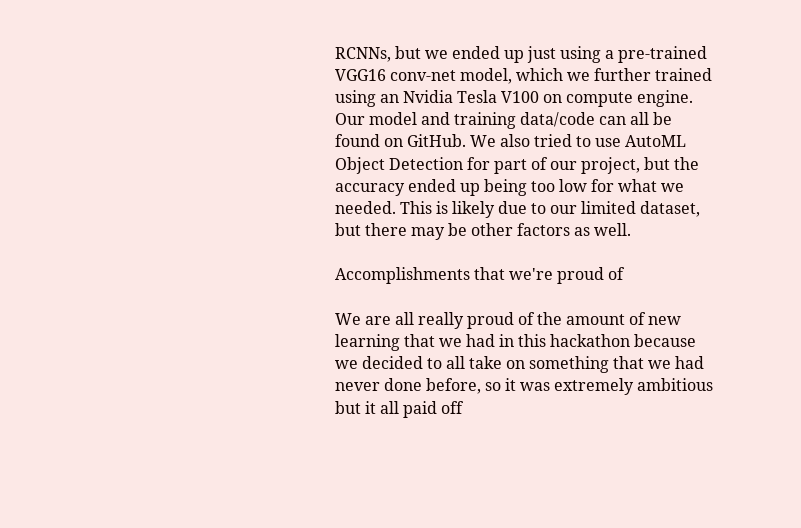RCNNs, but we ended up just using a pre-trained VGG16 conv-net model, which we further trained using an Nvidia Tesla V100 on compute engine. Our model and training data/code can all be found on GitHub. We also tried to use AutoML Object Detection for part of our project, but the accuracy ended up being too low for what we needed. This is likely due to our limited dataset, but there may be other factors as well.

Accomplishments that we're proud of

We are all really proud of the amount of new learning that we had in this hackathon because we decided to all take on something that we had never done before, so it was extremely ambitious but it all paid off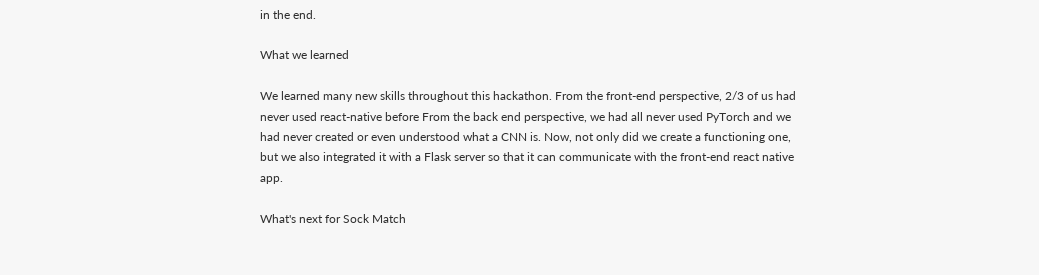in the end.

What we learned

We learned many new skills throughout this hackathon. From the front-end perspective, 2/3 of us had never used react-native before From the back end perspective, we had all never used PyTorch and we had never created or even understood what a CNN is. Now, not only did we create a functioning one, but we also integrated it with a Flask server so that it can communicate with the front-end react native app.

What's next for Sock Match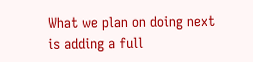What we plan on doing next is adding a full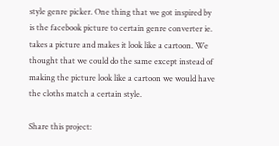style genre picker. One thing that we got inspired by is the facebook picture to certain genre converter ie. takes a picture and makes it look like a cartoon. We thought that we could do the same except instead of making the picture look like a cartoon we would have the cloths match a certain style.

Share this project: